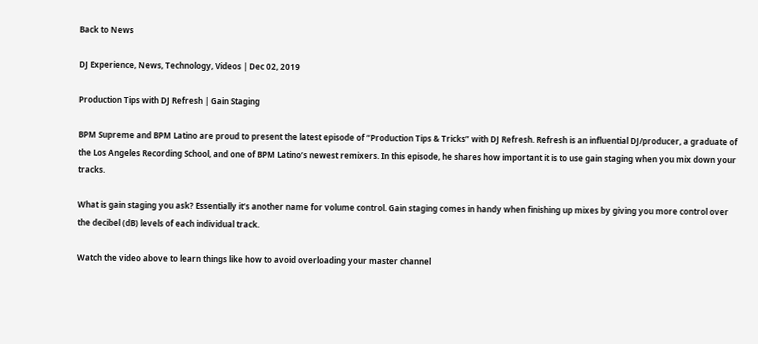Back to News

DJ Experience, News, Technology, Videos | Dec 02, 2019

Production Tips with DJ Refresh | Gain Staging

BPM Supreme and BPM Latino are proud to present the latest episode of “Production Tips & Tricks” with DJ Refresh. Refresh is an influential DJ/producer, a graduate of the Los Angeles Recording School, and one of BPM Latino’s newest remixers. In this episode, he shares how important it is to use gain staging when you mix down your tracks.

What is gain staging you ask? Essentially it’s another name for volume control. Gain staging comes in handy when finishing up mixes by giving you more control over the decibel (dB) levels of each individual track.

Watch the video above to learn things like how to avoid overloading your master channel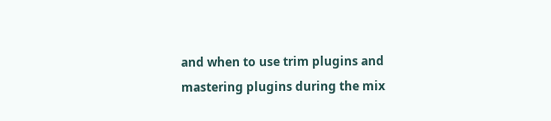and when to use trim plugins and mastering plugins during the mix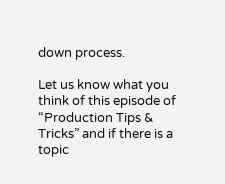down process.

Let us know what you think of this episode of “Production Tips & Tricks” and if there is a topic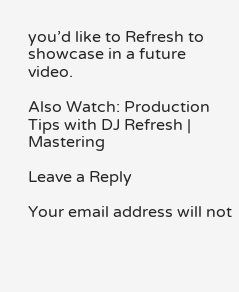you’d like to Refresh to showcase in a future video.

Also Watch: Production Tips with DJ Refresh | Mastering

Leave a Reply

Your email address will not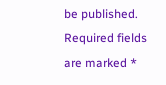be published. Required fields are marked *